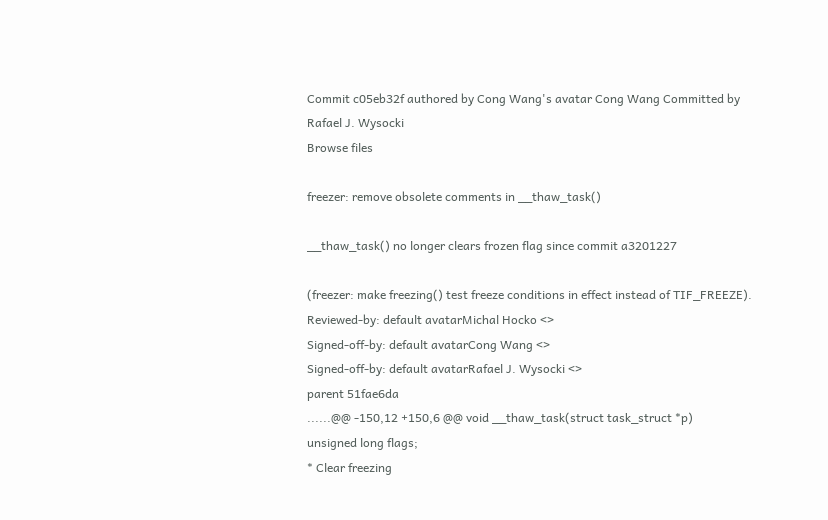Commit c05eb32f authored by Cong Wang's avatar Cong Wang Committed by Rafael J. Wysocki
Browse files

freezer: remove obsolete comments in __thaw_task()

__thaw_task() no longer clears frozen flag since commit a3201227

(freezer: make freezing() test freeze conditions in effect instead of TIF_FREEZE).
Reviewed-by: default avatarMichal Hocko <>
Signed-off-by: default avatarCong Wang <>
Signed-off-by: default avatarRafael J. Wysocki <>
parent 51fae6da
......@@ -150,12 +150,6 @@ void __thaw_task(struct task_struct *p)
unsigned long flags;
* Clear freezing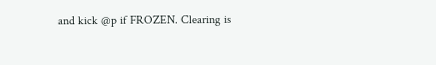and kick @p if FROZEN. Clearing is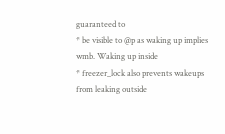guaranteed to
* be visible to @p as waking up implies wmb. Waking up inside
* freezer_lock also prevents wakeups from leaking outside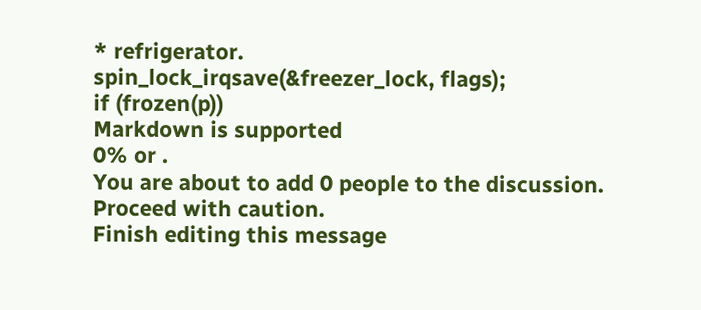* refrigerator.
spin_lock_irqsave(&freezer_lock, flags);
if (frozen(p))
Markdown is supported
0% or .
You are about to add 0 people to the discussion. Proceed with caution.
Finish editing this message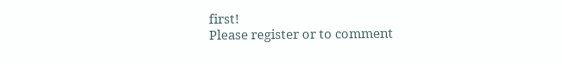first!
Please register or to comment